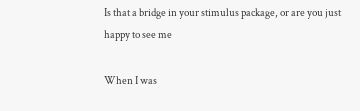Is that a bridge in your stimulus package, or are you just happy to see me

When I was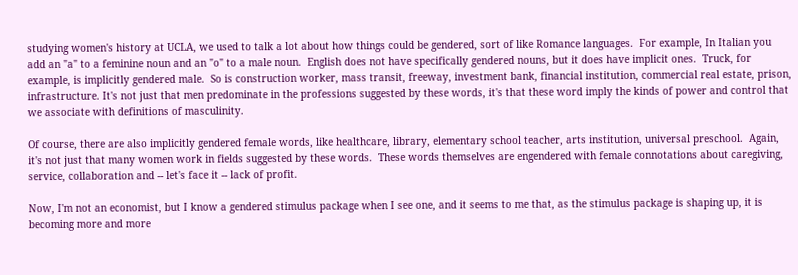studying women's history at UCLA, we used to talk a lot about how things could be gendered, sort of like Romance languages.  For example, In Italian you add an "a" to a feminine noun and an "o" to a male noun.  English does not have specifically gendered nouns, but it does have implicit ones.  Truck, for example, is implicitly gendered male.  So is construction worker, mass transit, freeway, investment bank, financial institution, commercial real estate, prison, infrastructure. It's not just that men predominate in the professions suggested by these words, it's that these word imply the kinds of power and control that we associate with definitions of masculinity.

Of course, there are also implicitly gendered female words, like healthcare, library, elementary school teacher, arts institution, universal preschool.  Again, it's not just that many women work in fields suggested by these words.  These words themselves are engendered with female connotations about caregiving, service, collaboration and -- let's face it -- lack of profit.

Now, I'm not an economist, but I know a gendered stimulus package when I see one, and it seems to me that, as the stimulus package is shaping up, it is becoming more and more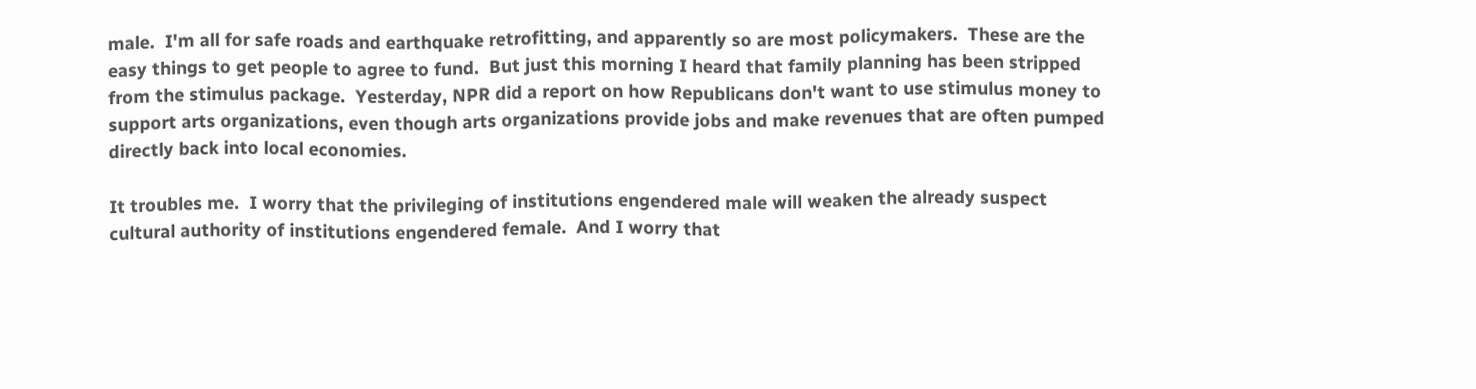male.  I'm all for safe roads and earthquake retrofitting, and apparently so are most policymakers.  These are the easy things to get people to agree to fund.  But just this morning I heard that family planning has been stripped from the stimulus package.  Yesterday, NPR did a report on how Republicans don't want to use stimulus money to support arts organizations, even though arts organizations provide jobs and make revenues that are often pumped directly back into local economies.

It troubles me.  I worry that the privileging of institutions engendered male will weaken the already suspect cultural authority of institutions engendered female.  And I worry that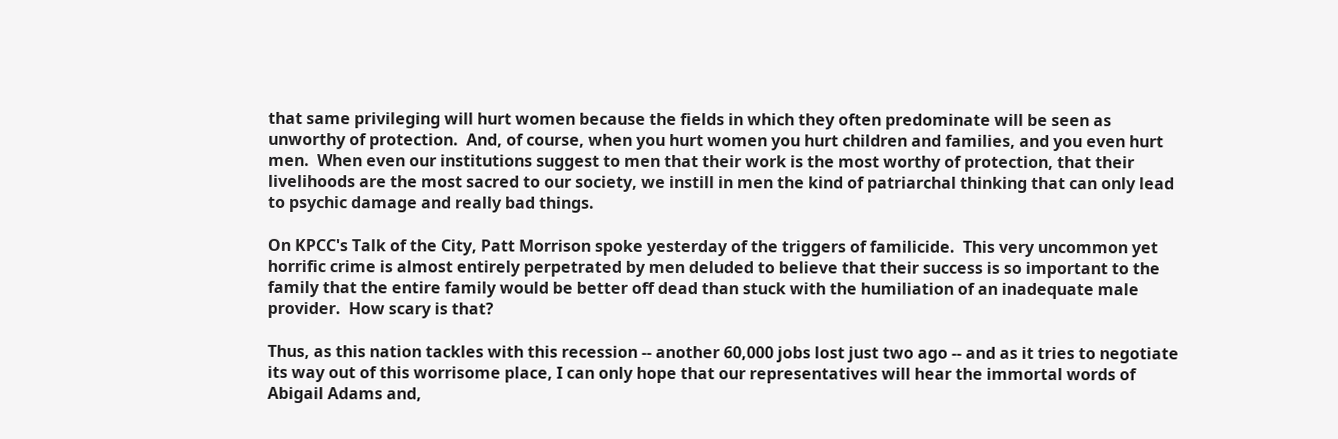that same privileging will hurt women because the fields in which they often predominate will be seen as unworthy of protection.  And, of course, when you hurt women you hurt children and families, and you even hurt men.  When even our institutions suggest to men that their work is the most worthy of protection, that their livelihoods are the most sacred to our society, we instill in men the kind of patriarchal thinking that can only lead to psychic damage and really bad things.

On KPCC's Talk of the City, Patt Morrison spoke yesterday of the triggers of familicide.  This very uncommon yet horrific crime is almost entirely perpetrated by men deluded to believe that their success is so important to the family that the entire family would be better off dead than stuck with the humiliation of an inadequate male provider.  How scary is that?

Thus, as this nation tackles with this recession -- another 60,000 jobs lost just two ago -- and as it tries to negotiate its way out of this worrisome place, I can only hope that our representatives will hear the immortal words of Abigail Adams and,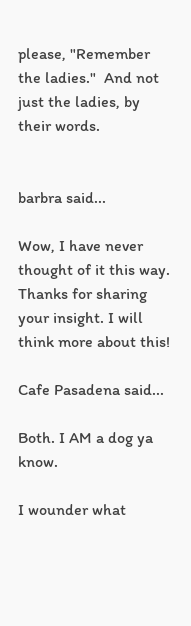please, "Remember the ladies."  And not just the ladies, by their words.


barbra said...

Wow, I have never thought of it this way. Thanks for sharing your insight. I will think more about this!

Cafe Pasadena said...

Both. I AM a dog ya know.

I wounder what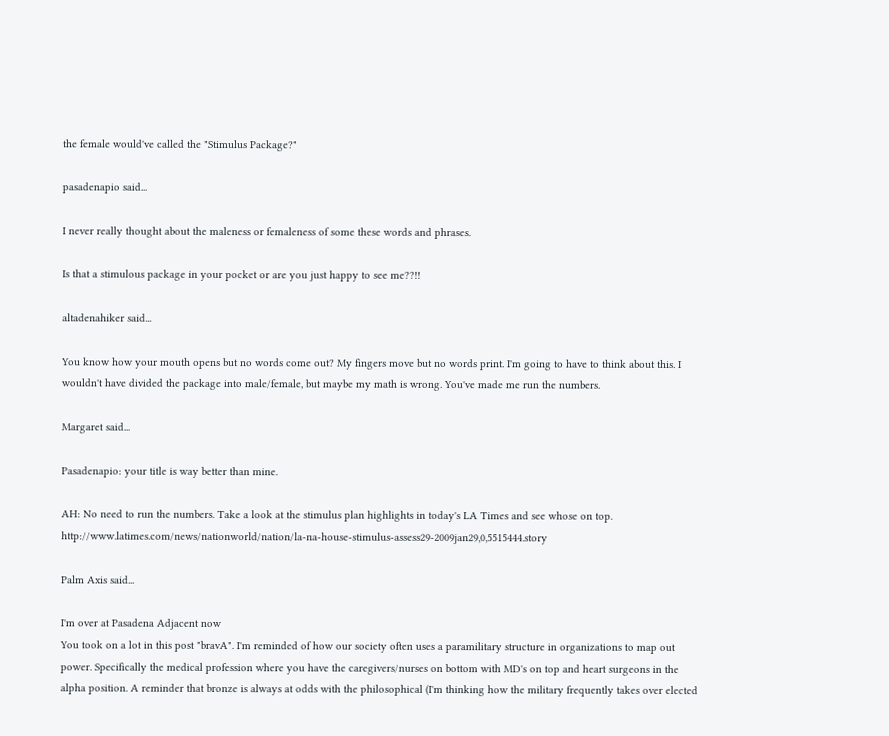the female would've called the "Stimulus Package?"

pasadenapio said...

I never really thought about the maleness or femaleness of some these words and phrases.

Is that a stimulous package in your pocket or are you just happy to see me??!!

altadenahiker said...

You know how your mouth opens but no words come out? My fingers move but no words print. I'm going to have to think about this. I wouldn't have divided the package into male/female, but maybe my math is wrong. You've made me run the numbers.

Margaret said...

Pasadenapio: your title is way better than mine.

AH: No need to run the numbers. Take a look at the stimulus plan highlights in today's LA Times and see whose on top. http://www.latimes.com/news/nationworld/nation/la-na-house-stimulus-assess29-2009jan29,0,5515444.story

Palm Axis said...

I'm over at Pasadena Adjacent now
You took on a lot in this post "bravA". I'm reminded of how our society often uses a paramilitary structure in organizations to map out power. Specifically the medical profession where you have the caregivers/nurses on bottom with MD's on top and heart surgeons in the alpha position. A reminder that bronze is always at odds with the philosophical (I'm thinking how the military frequently takes over elected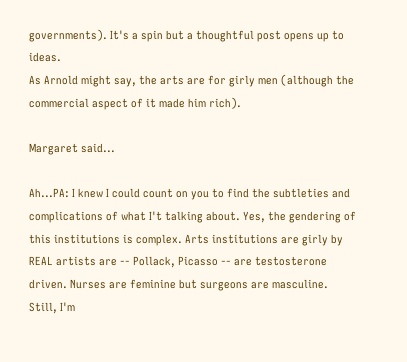governments). It's a spin but a thoughtful post opens up to ideas.
As Arnold might say, the arts are for girly men (although the commercial aspect of it made him rich).

Margaret said...

Ah...PA: I knew I could count on you to find the subtleties and complications of what I't talking about. Yes, the gendering of this institutions is complex. Arts institutions are girly by REAL artists are -- Pollack, Picasso -- are testosterone driven. Nurses are feminine but surgeons are masculine. Still, I'm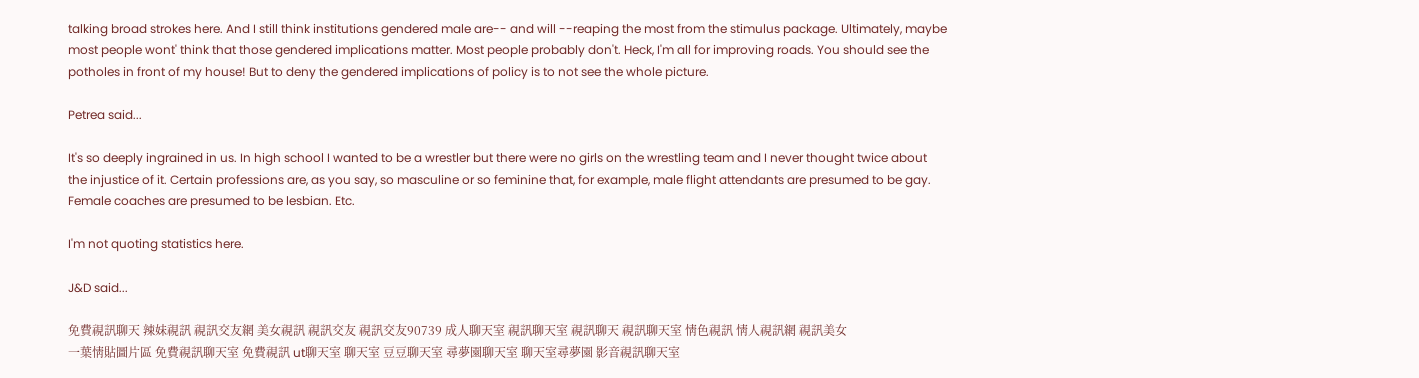talking broad strokes here. And I still think institutions gendered male are-- and will --reaping the most from the stimulus package. Ultimately, maybe most people wont' think that those gendered implications matter. Most people probably don't. Heck, I'm all for improving roads. You should see the potholes in front of my house! But to deny the gendered implications of policy is to not see the whole picture.

Petrea said...

It's so deeply ingrained in us. In high school I wanted to be a wrestler but there were no girls on the wrestling team and I never thought twice about the injustice of it. Certain professions are, as you say, so masculine or so feminine that, for example, male flight attendants are presumed to be gay. Female coaches are presumed to be lesbian. Etc.

I'm not quoting statistics here.

J&D said...

免費視訊聊天 辣妹視訊 視訊交友網 美女視訊 視訊交友 視訊交友90739 成人聊天室 視訊聊天室 視訊聊天 視訊聊天室 情色視訊 情人視訊網 視訊美女
一葉情貼圖片區 免費視訊聊天室 免費視訊 ut聊天室 聊天室 豆豆聊天室 尋夢園聊天室 聊天室尋夢園 影音視訊聊天室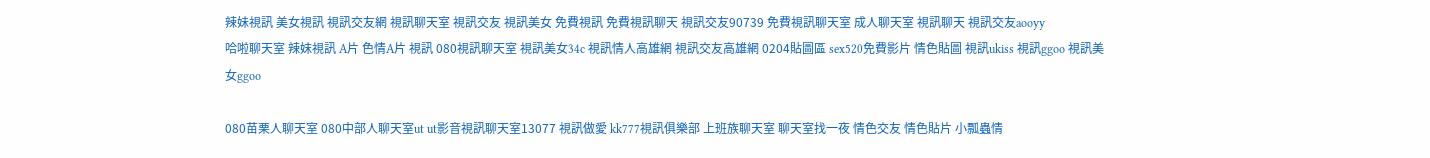辣妹視訊 美女視訊 視訊交友網 視訊聊天室 視訊交友 視訊美女 免費視訊 免費視訊聊天 視訊交友90739 免費視訊聊天室 成人聊天室 視訊聊天 視訊交友aooyy
哈啦聊天室 辣妺視訊 A片 色情A片 視訊 080視訊聊天室 視訊美女34c 視訊情人高雄網 視訊交友高雄網 0204貼圖區 sex520免費影片 情色貼圖 視訊ukiss 視訊ggoo 視訊美女ggoo

080苗栗人聊天室 080中部人聊天室ut ut影音視訊聊天室13077 視訊做愛 kk777視訊俱樂部 上班族聊天室 聊天室找一夜 情色交友 情色貼片 小瓢蟲情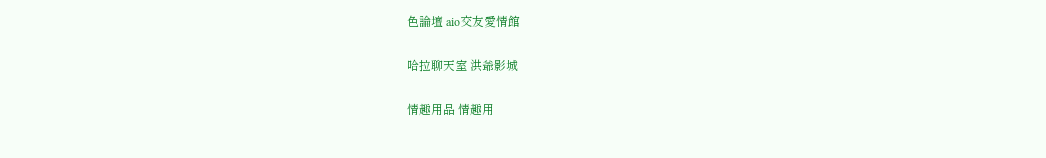色論壇 aio交友愛情館

哈拉聊天室 洪爺影城

情趣用品 情趣用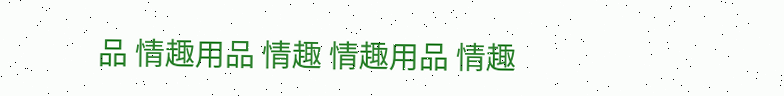品 情趣用品 情趣 情趣用品 情趣